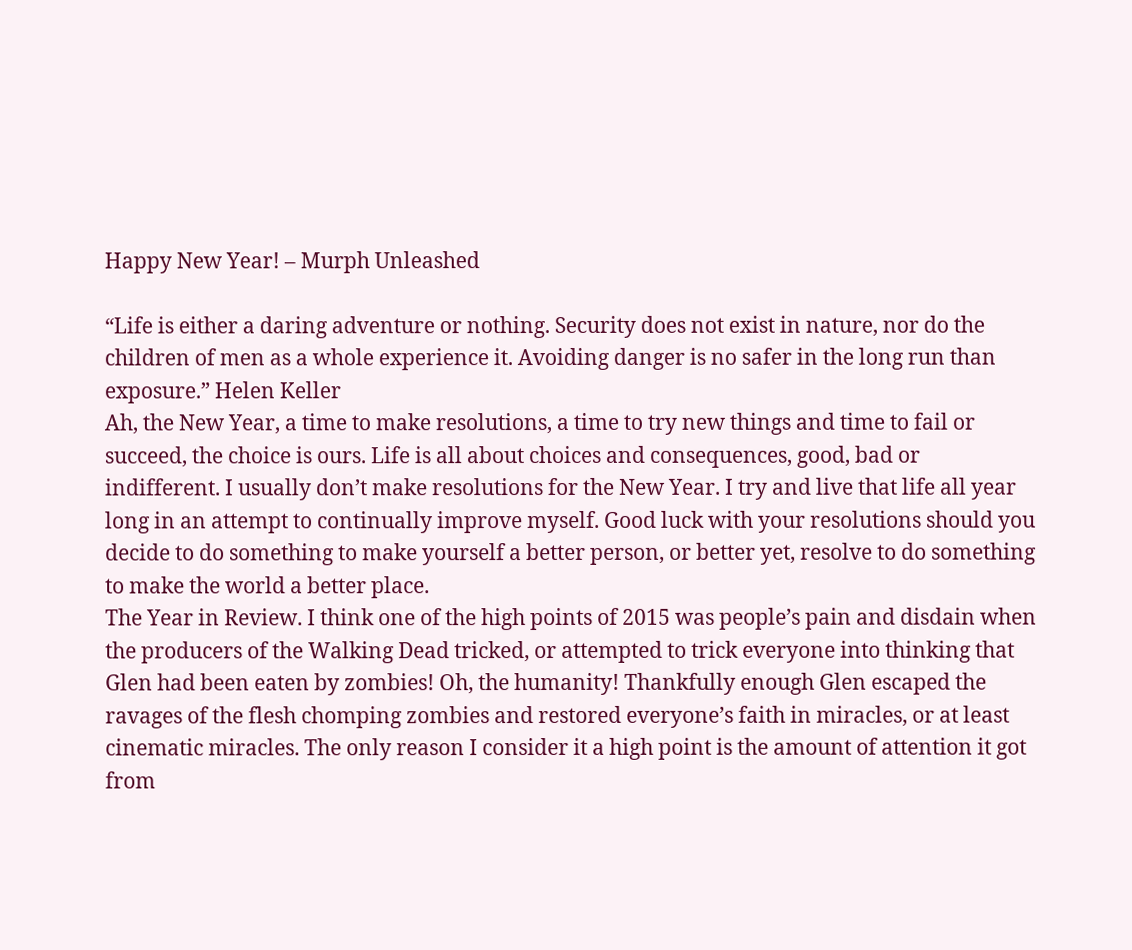Happy New Year! – Murph Unleashed

“Life is either a daring adventure or nothing. Security does not exist in nature, nor do the children of men as a whole experience it. Avoiding danger is no safer in the long run than exposure.” Helen Keller
Ah, the New Year, a time to make resolutions, a time to try new things and time to fail or succeed, the choice is ours. Life is all about choices and consequences, good, bad or indifferent. I usually don’t make resolutions for the New Year. I try and live that life all year long in an attempt to continually improve myself. Good luck with your resolutions should you decide to do something to make yourself a better person, or better yet, resolve to do something to make the world a better place.
The Year in Review. I think one of the high points of 2015 was people’s pain and disdain when the producers of the Walking Dead tricked, or attempted to trick everyone into thinking that Glen had been eaten by zombies! Oh, the humanity! Thankfully enough Glen escaped the ravages of the flesh chomping zombies and restored everyone’s faith in miracles, or at least cinematic miracles. The only reason I consider it a high point is the amount of attention it got from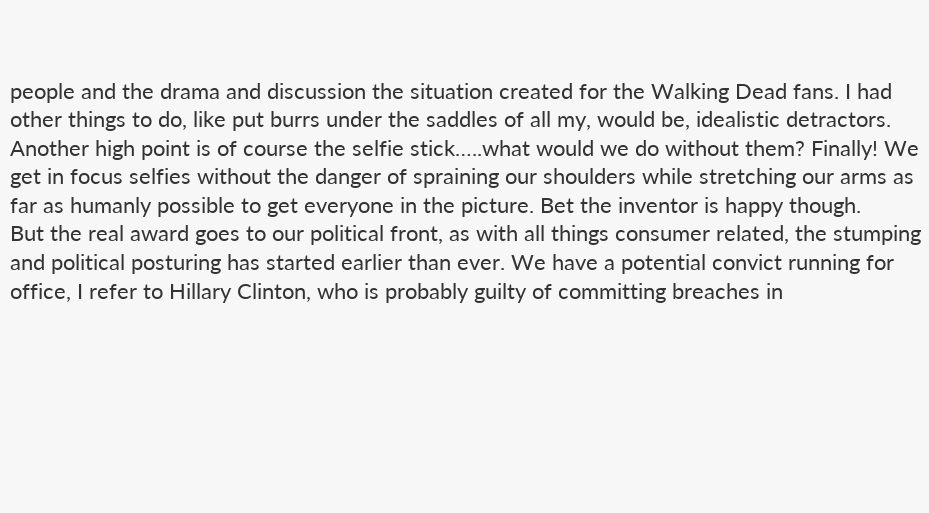people and the drama and discussion the situation created for the Walking Dead fans. I had other things to do, like put burrs under the saddles of all my, would be, idealistic detractors.
Another high point is of course the selfie stick…..what would we do without them? Finally! We get in focus selfies without the danger of spraining our shoulders while stretching our arms as far as humanly possible to get everyone in the picture. Bet the inventor is happy though.
But the real award goes to our political front, as with all things consumer related, the stumping and political posturing has started earlier than ever. We have a potential convict running for office, I refer to Hillary Clinton, who is probably guilty of committing breaches in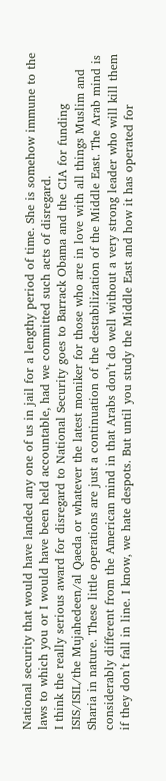National security that would have landed any one of us in jail for a lengthy period of time. She is somehow immune to the laws to which you or I would have been held accountable, had we committed such acts of disregard.
I think the really serious award for disregard to National Security goes to Barrack Obama and the CIA for funding ISIS/ISIL/the Mujahedeen/al Qaeda or whatever the latest moniker for those who are in love with all things Muslim and Sharia in nature. These little operations are just a continuation of the destabilization of the Middle East. The Arab mind is considerably different from the American mind in that Arabs don’t do well without a very strong leader who will kill them if they don’t fall in line. I know, we hate despots. But until you study the Middle East and how it has operated for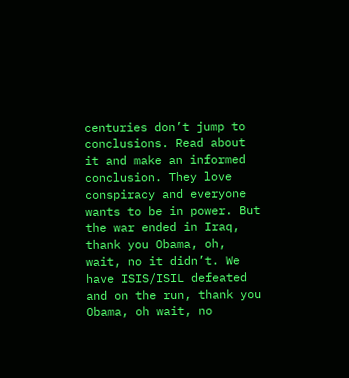centuries don’t jump to conclusions. Read about it and make an informed conclusion. They love conspiracy and everyone wants to be in power. But the war ended in Iraq, thank you Obama, oh, wait, no it didn’t. We have ISIS/ISIL defeated and on the run, thank you Obama, oh wait, no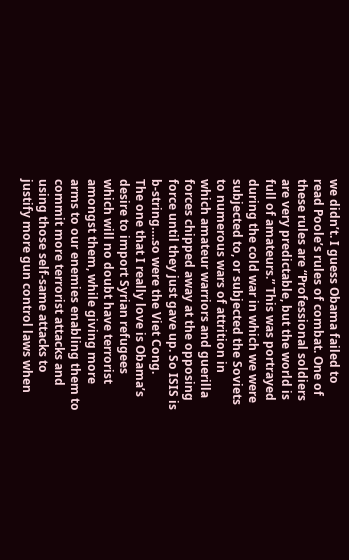we didn’t. I guess Obama failed to read Poole’s rules of combat. One of these rules are “Professional soldiers are very predictable, but the world is full of amateurs.” This was portrayed during the cold war in which we were subjected to, or subjected the Soviets to numerous wars of attrition in which amateur warriors and guerilla forces chipped away at the opposing force until they just gave up. So ISIS is b-string….so were the Viet Cong.
The one that I really love is Obama’s desire to import Syrian refugees which will no doubt have terrorist amongst them, while giving more arms to our enemies enabling them to commit more terrorist attacks and using those self-same attacks to justify more gun control laws when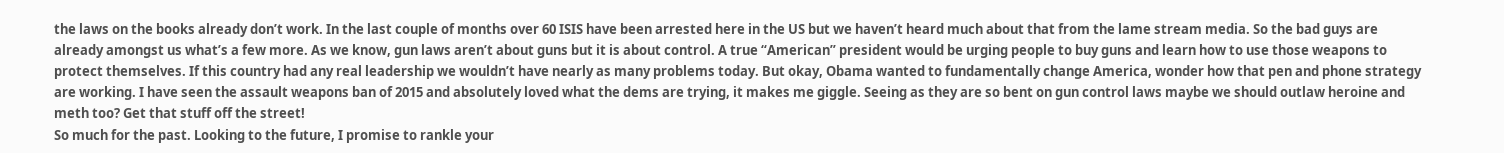the laws on the books already don’t work. In the last couple of months over 60 ISIS have been arrested here in the US but we haven’t heard much about that from the lame stream media. So the bad guys are already amongst us what’s a few more. As we know, gun laws aren’t about guns but it is about control. A true “American” president would be urging people to buy guns and learn how to use those weapons to protect themselves. If this country had any real leadership we wouldn’t have nearly as many problems today. But okay, Obama wanted to fundamentally change America, wonder how that pen and phone strategy are working. I have seen the assault weapons ban of 2015 and absolutely loved what the dems are trying, it makes me giggle. Seeing as they are so bent on gun control laws maybe we should outlaw heroine and meth too? Get that stuff off the street!
So much for the past. Looking to the future, I promise to rankle your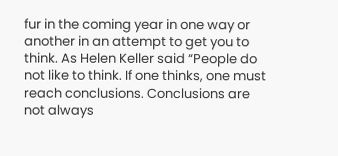fur in the coming year in one way or another in an attempt to get you to think. As Helen Keller said “People do not like to think. If one thinks, one must reach conclusions. Conclusions are not always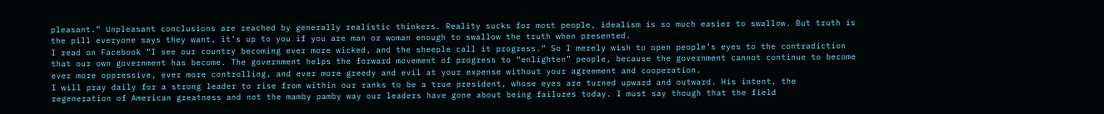pleasant.” Unpleasant conclusions are reached by generally realistic thinkers. Reality sucks for most people, idealism is so much easier to swallow. But truth is the pill everyone says they want, it’s up to you if you are man or woman enough to swallow the truth when presented.
I read on Facebook “I see our country becoming ever more wicked, and the sheeple call it progress.” So I merely wish to open people’s eyes to the contradiction that our own government has become. The government helps the forward movement of progress to “enlighten” people, because the government cannot continue to become ever more oppressive, ever more controlling, and ever more greedy and evil at your expense without your agreement and cooperation.
I will pray daily for a strong leader to rise from within our ranks to be a true president, whose eyes are turned upward and outward. His intent, the regeneration of American greatness and not the mamby pamby way our leaders have gone about being failures today. I must say though that the field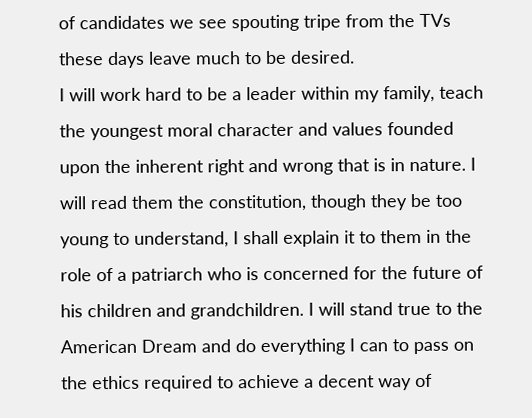of candidates we see spouting tripe from the TVs these days leave much to be desired.
I will work hard to be a leader within my family, teach the youngest moral character and values founded upon the inherent right and wrong that is in nature. I will read them the constitution, though they be too young to understand, I shall explain it to them in the role of a patriarch who is concerned for the future of his children and grandchildren. I will stand true to the American Dream and do everything I can to pass on the ethics required to achieve a decent way of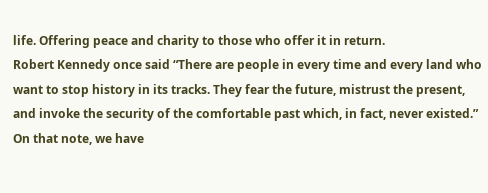life. Offering peace and charity to those who offer it in return.
Robert Kennedy once said “There are people in every time and every land who want to stop history in its tracks. They fear the future, mistrust the present, and invoke the security of the comfortable past which, in fact, never existed.” On that note, we have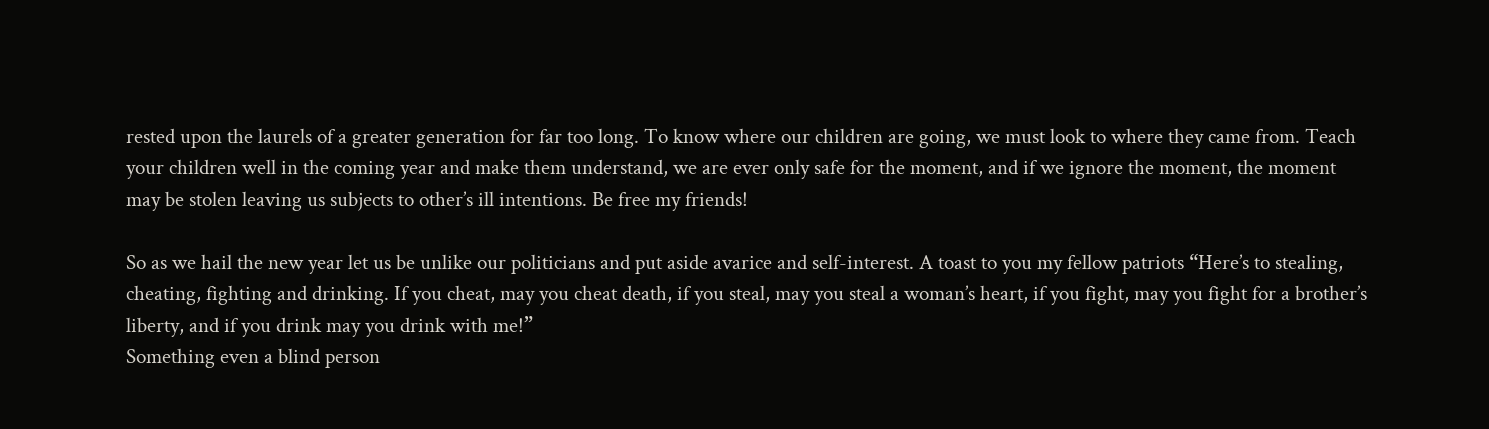rested upon the laurels of a greater generation for far too long. To know where our children are going, we must look to where they came from. Teach your children well in the coming year and make them understand, we are ever only safe for the moment, and if we ignore the moment, the moment may be stolen leaving us subjects to other’s ill intentions. Be free my friends!

So as we hail the new year let us be unlike our politicians and put aside avarice and self-interest. A toast to you my fellow patriots “Here’s to stealing, cheating, fighting and drinking. If you cheat, may you cheat death, if you steal, may you steal a woman’s heart, if you fight, may you fight for a brother’s liberty, and if you drink may you drink with me!”
Something even a blind person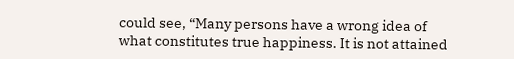could see, “Many persons have a wrong idea of what constitutes true happiness. It is not attained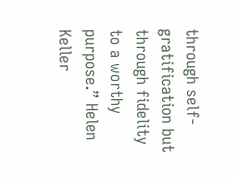through self-gratification but through fidelity to a worthy purpose.” Helen Keller